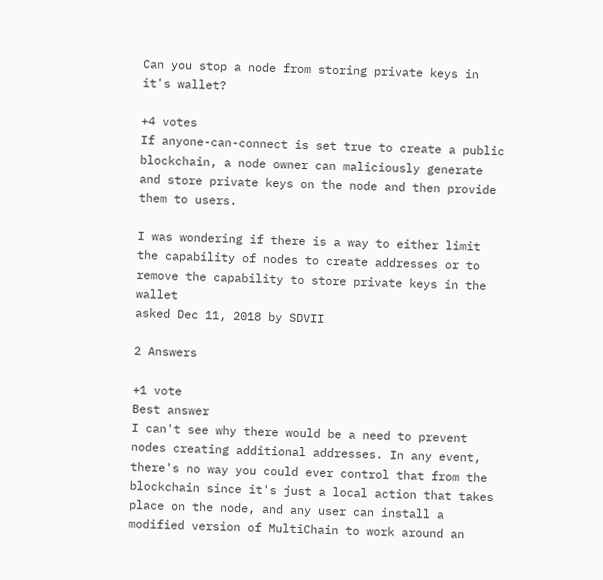Can you stop a node from storing private keys in it's wallet?

+4 votes
If anyone-can-connect is set true to create a public blockchain, a node owner can maliciously generate and store private keys on the node and then provide them to users.

I was wondering if there is a way to either limit the capability of nodes to create addresses or to remove the capability to store private keys in the wallet
asked Dec 11, 2018 by SDVII

2 Answers

+1 vote
Best answer
I can't see why there would be a need to prevent nodes creating additional addresses. In any event, there's no way you could ever control that from the blockchain since it's just a local action that takes place on the node, and any user can install a modified version of MultiChain to work around an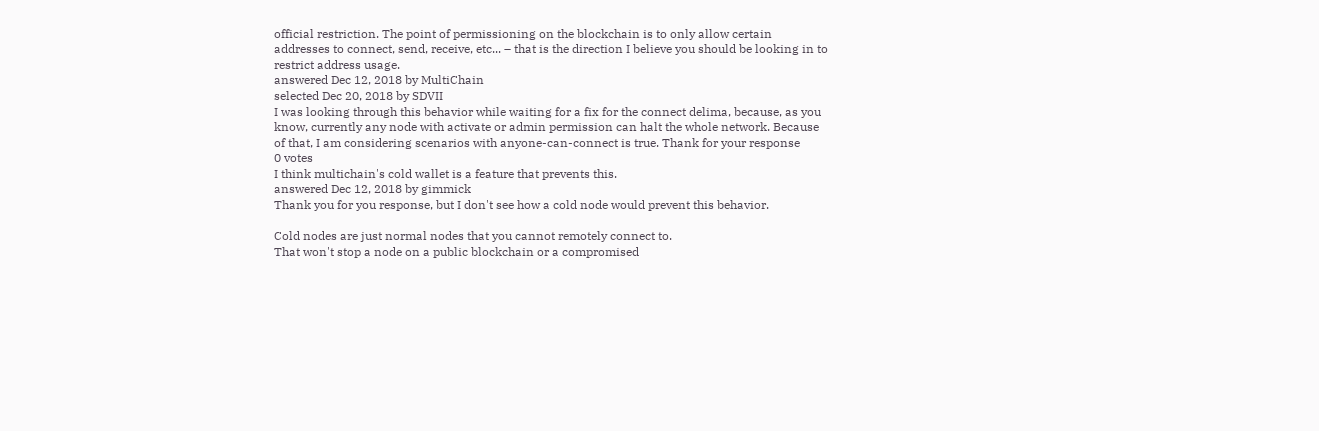official restriction. The point of permissioning on the blockchain is to only allow certain addresses to connect, send, receive, etc... – that is the direction I believe you should be looking in to restrict address usage.
answered Dec 12, 2018 by MultiChain
selected Dec 20, 2018 by SDVII
I was looking through this behavior while waiting for a fix for the connect delima, because, as you know, currently any node with activate or admin permission can halt the whole network. Because of that, I am considering scenarios with anyone-can-connect is true. Thank for your response
0 votes
I think multichain's cold wallet is a feature that prevents this.
answered Dec 12, 2018 by gimmick
Thank you for you response, but I don't see how a cold node would prevent this behavior.

Cold nodes are just normal nodes that you cannot remotely connect to.
That won't stop a node on a public blockchain or a compromised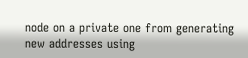node on a private one from generating new addresses using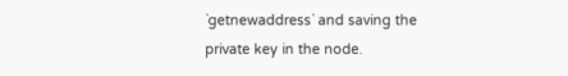`getnewaddress` and saving the private key in the node.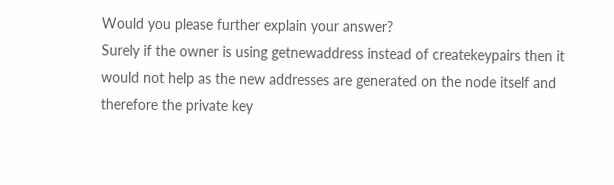Would you please further explain your answer?
Surely if the owner is using getnewaddress instead of createkeypairs then it would not help as the new addresses are generated on the node itself and therefore the private key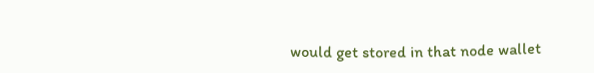would get stored in that node wallet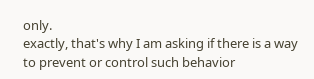only.
exactly, that's why I am asking if there is a way to prevent or control such behavior